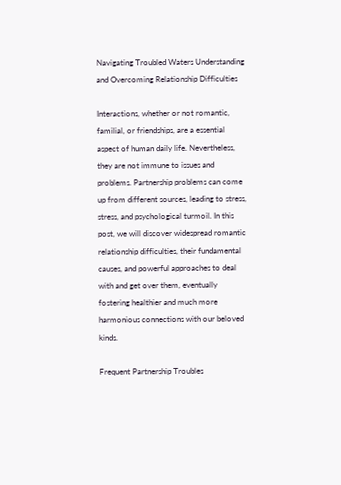Navigating Troubled Waters Understanding and Overcoming Relationship Difficulties

Interactions, whether or not romantic, familial, or friendships, are a essential aspect of human daily life. Nevertheless, they are not immune to issues and problems. Partnership problems can come up from different sources, leading to stress, stress, and psychological turmoil. In this post, we will discover widespread romantic relationship difficulties, their fundamental causes, and powerful approaches to deal with and get over them, eventually fostering healthier and much more harmonious connections with our beloved kinds.

Frequent Partnership Troubles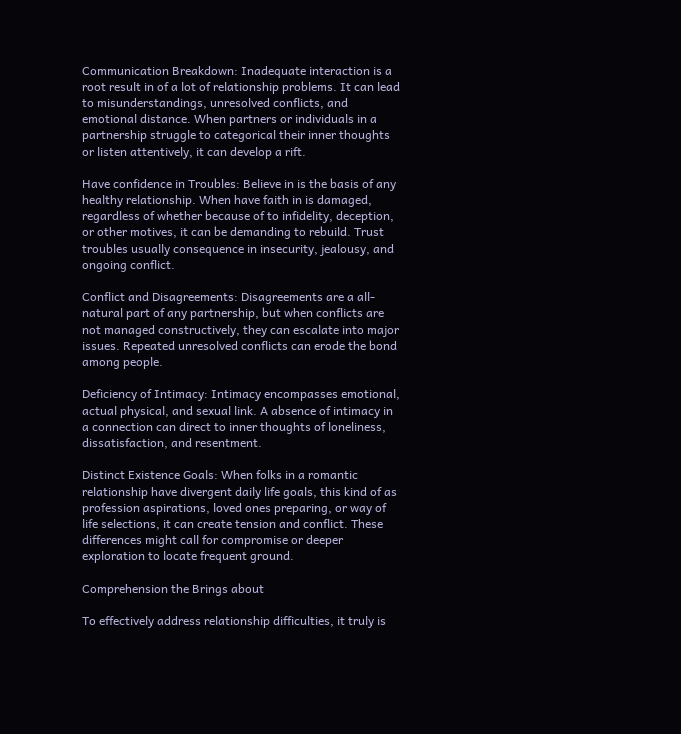Communication Breakdown: Inadequate interaction is a root result in of a lot of relationship problems. It can lead to misunderstandings, unresolved conflicts, and emotional distance. When partners or individuals in a partnership struggle to categorical their inner thoughts or listen attentively, it can develop a rift.

Have confidence in Troubles: Believe in is the basis of any healthy relationship. When have faith in is damaged, regardless of whether because of to infidelity, deception, or other motives, it can be demanding to rebuild. Trust troubles usually consequence in insecurity, jealousy, and ongoing conflict.

Conflict and Disagreements: Disagreements are a all-natural part of any partnership, but when conflicts are not managed constructively, they can escalate into major issues. Repeated unresolved conflicts can erode the bond among people.

Deficiency of Intimacy: Intimacy encompasses emotional, actual physical, and sexual link. A absence of intimacy in a connection can direct to inner thoughts of loneliness, dissatisfaction, and resentment.

Distinct Existence Goals: When folks in a romantic relationship have divergent daily life goals, this kind of as profession aspirations, loved ones preparing, or way of life selections, it can create tension and conflict. These differences might call for compromise or deeper exploration to locate frequent ground.

Comprehension the Brings about

To effectively address relationship difficulties, it truly is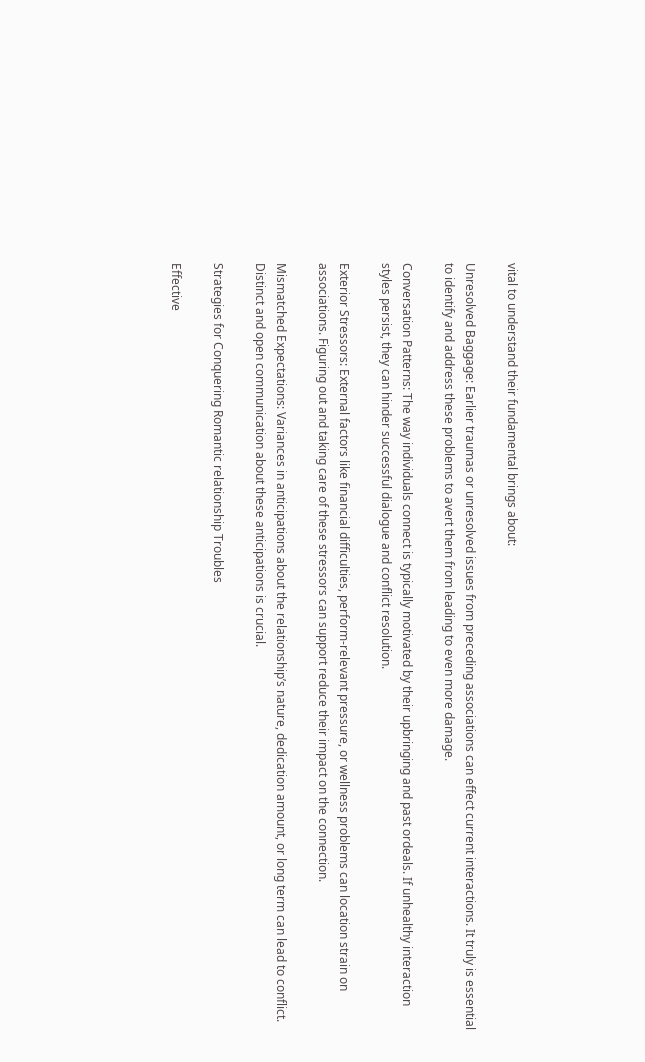vital to understand their fundamental brings about:

Unresolved Baggage: Earlier traumas or unresolved issues from preceding associations can effect current interactions. It truly is essential to identify and address these problems to avert them from leading to even more damage.

Conversation Patterns: The way individuals connect is typically motivated by their upbringing and past ordeals. If unhealthy interaction styles persist, they can hinder successful dialogue and conflict resolution.

Exterior Stressors: External factors like financial difficulties, perform-relevant pressure, or wellness problems can location strain on associations. Figuring out and taking care of these stressors can support reduce their impact on the connection.

Mismatched Expectations: Variances in anticipations about the relationship’s nature, dedication amount, or long term can lead to conflict. Distinct and open communication about these anticipations is crucial.

Strategies for Conquering Romantic relationship Troubles

Effective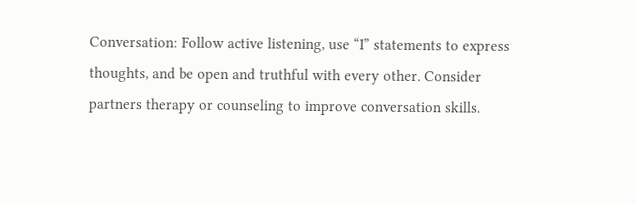Conversation: Follow active listening, use “I” statements to express thoughts, and be open and truthful with every other. Consider partners therapy or counseling to improve conversation skills.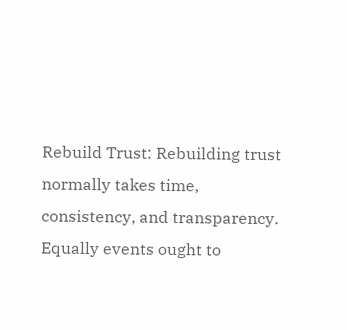Rebuild Trust: Rebuilding trust normally takes time, consistency, and transparency. Equally events ought to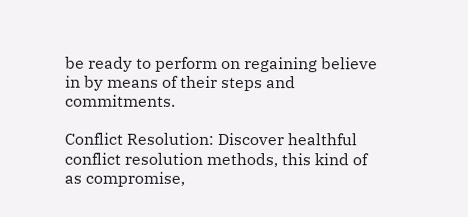be ready to perform on regaining believe in by means of their steps and commitments.

Conflict Resolution: Discover healthful conflict resolution methods, this kind of as compromise,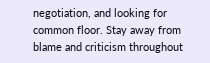negotiation, and looking for common floor. Stay away from blame and criticism throughout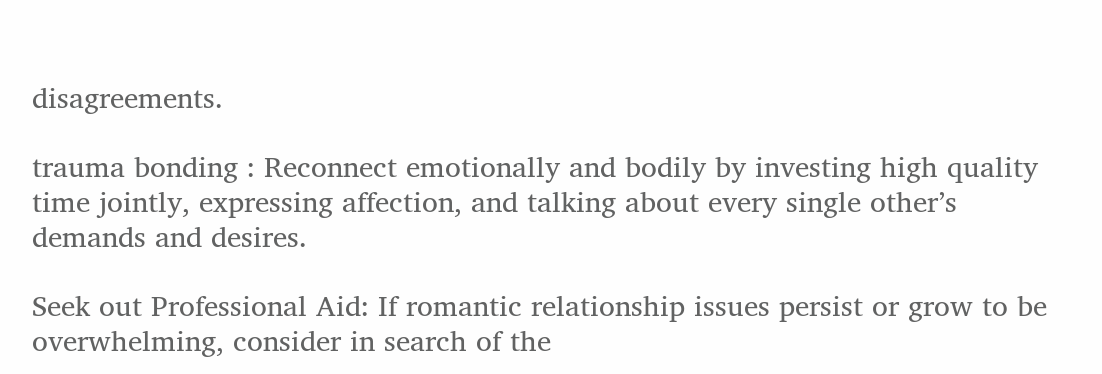disagreements.

trauma bonding : Reconnect emotionally and bodily by investing high quality time jointly, expressing affection, and talking about every single other’s demands and desires.

Seek out Professional Aid: If romantic relationship issues persist or grow to be overwhelming, consider in search of the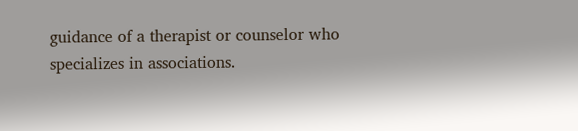guidance of a therapist or counselor who specializes in associations.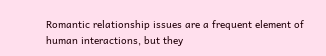Romantic relationship issues are a frequent element of human interactions, but they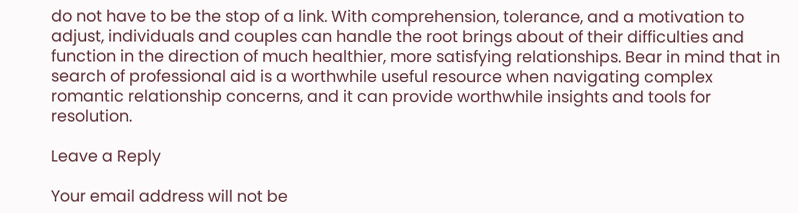do not have to be the stop of a link. With comprehension, tolerance, and a motivation to adjust, individuals and couples can handle the root brings about of their difficulties and function in the direction of much healthier, more satisfying relationships. Bear in mind that in search of professional aid is a worthwhile useful resource when navigating complex romantic relationship concerns, and it can provide worthwhile insights and tools for resolution.

Leave a Reply

Your email address will not be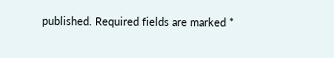published. Required fields are marked *